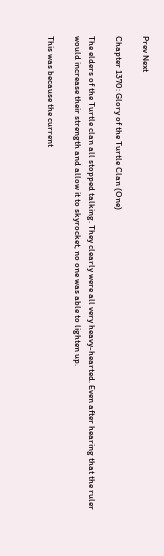Prev Next

Chapter 1370: Glory of the Turtle Clan (One)

The elders of the Turtle clan all stopped talking. They clearly were all very heavy-hearted. Even after hearing that the ruler would increase their strength and allow it to skyrocket, no one was able to lighten up.

This was because the current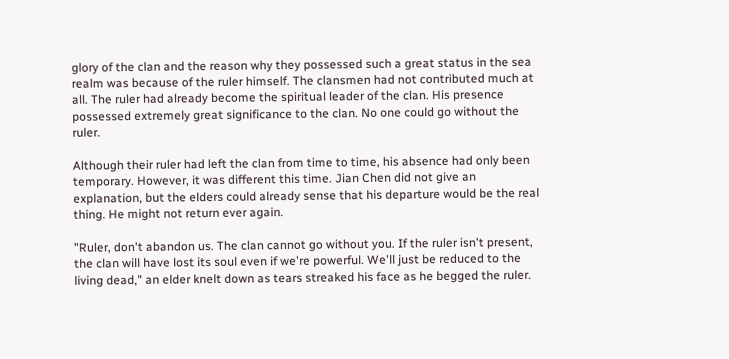glory of the clan and the reason why they possessed such a great status in the sea realm was because of the ruler himself. The clansmen had not contributed much at all. The ruler had already become the spiritual leader of the clan. His presence possessed extremely great significance to the clan. No one could go without the ruler.

Although their ruler had left the clan from time to time, his absence had only been temporary. However, it was different this time. Jian Chen did not give an explanation, but the elders could already sense that his departure would be the real thing. He might not return ever again.

"Ruler, don't abandon us. The clan cannot go without you. If the ruler isn't present, the clan will have lost its soul even if we're powerful. We'll just be reduced to the living dead," an elder knelt down as tears streaked his face as he begged the ruler.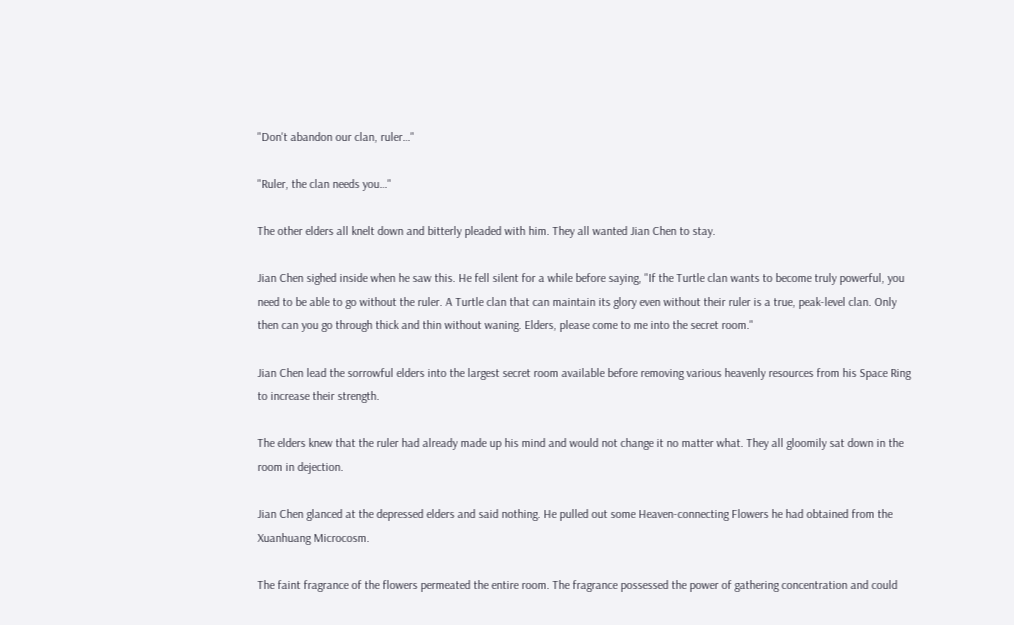"Don't abandon our clan, ruler…"

"Ruler, the clan needs you…"

The other elders all knelt down and bitterly pleaded with him. They all wanted Jian Chen to stay.

Jian Chen sighed inside when he saw this. He fell silent for a while before saying, "If the Turtle clan wants to become truly powerful, you need to be able to go without the ruler. A Turtle clan that can maintain its glory even without their ruler is a true, peak-level clan. Only then can you go through thick and thin without waning. Elders, please come to me into the secret room."

Jian Chen lead the sorrowful elders into the largest secret room available before removing various heavenly resources from his Space Ring to increase their strength.

The elders knew that the ruler had already made up his mind and would not change it no matter what. They all gloomily sat down in the room in dejection.

Jian Chen glanced at the depressed elders and said nothing. He pulled out some Heaven-connecting Flowers he had obtained from the Xuanhuang Microcosm.

The faint fragrance of the flowers permeated the entire room. The fragrance possessed the power of gathering concentration and could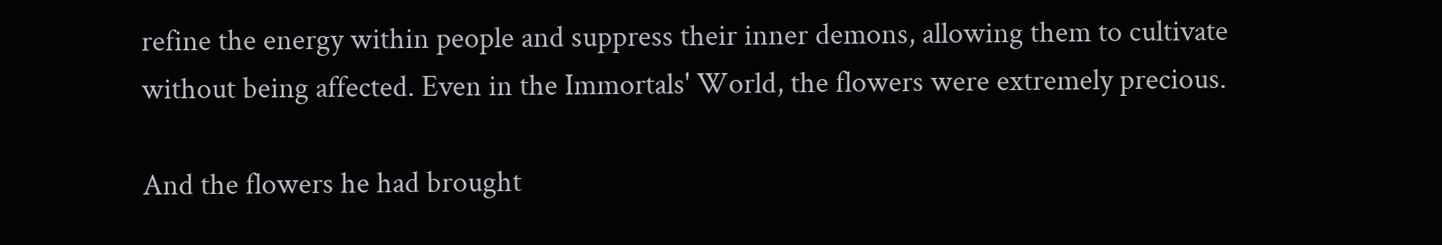refine the energy within people and suppress their inner demons, allowing them to cultivate without being affected. Even in the Immortals' World, the flowers were extremely precious.

And the flowers he had brought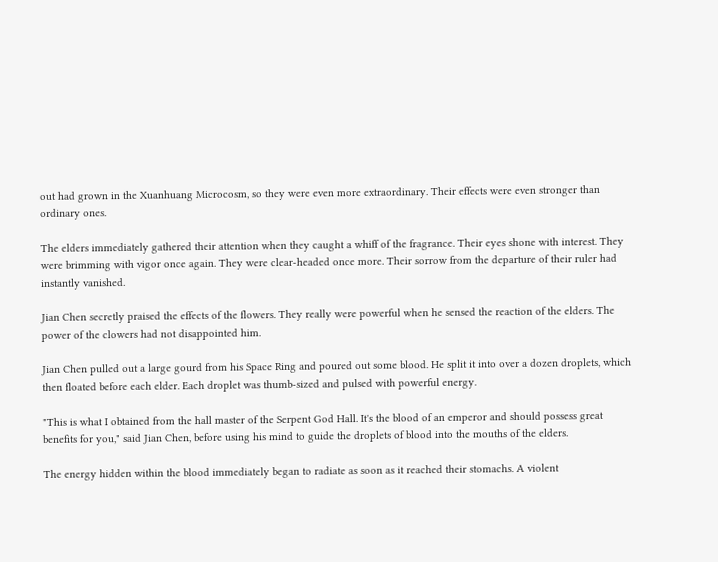out had grown in the Xuanhuang Microcosm, so they were even more extraordinary. Their effects were even stronger than ordinary ones.

The elders immediately gathered their attention when they caught a whiff of the fragrance. Their eyes shone with interest. They were brimming with vigor once again. They were clear-headed once more. Their sorrow from the departure of their ruler had instantly vanished.

Jian Chen secretly praised the effects of the flowers. They really were powerful when he sensed the reaction of the elders. The power of the clowers had not disappointed him.

Jian Chen pulled out a large gourd from his Space Ring and poured out some blood. He split it into over a dozen droplets, which then floated before each elder. Each droplet was thumb-sized and pulsed with powerful energy.

"This is what I obtained from the hall master of the Serpent God Hall. It's the blood of an emperor and should possess great benefits for you," said Jian Chen, before using his mind to guide the droplets of blood into the mouths of the elders.

The energy hidden within the blood immediately began to radiate as soon as it reached their stomachs. A violent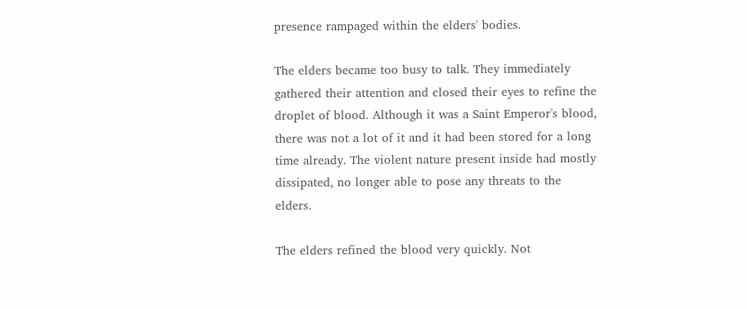presence rampaged within the elders' bodies.

The elders became too busy to talk. They immediately gathered their attention and closed their eyes to refine the droplet of blood. Although it was a Saint Emperor's blood, there was not a lot of it and it had been stored for a long time already. The violent nature present inside had mostly dissipated, no longer able to pose any threats to the elders.

The elders refined the blood very quickly. Not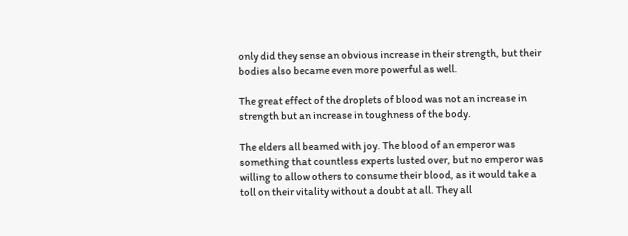only did they sense an obvious increase in their strength, but their bodies also became even more powerful as well.

The great effect of the droplets of blood was not an increase in strength but an increase in toughness of the body.

The elders all beamed with joy. The blood of an emperor was something that countless experts lusted over, but no emperor was willing to allow others to consume their blood, as it would take a toll on their vitality without a doubt at all. They all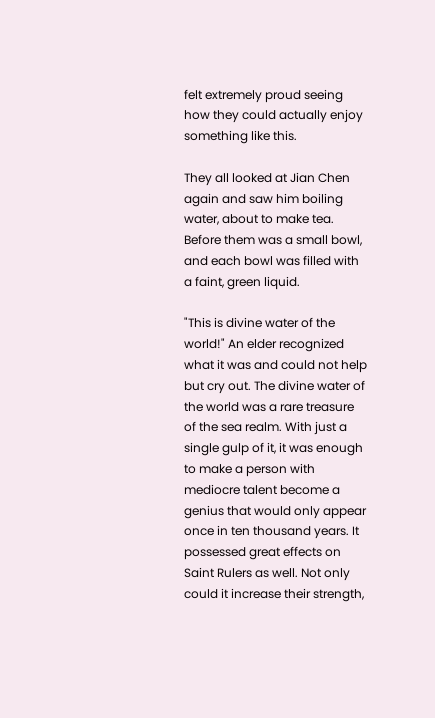felt extremely proud seeing how they could actually enjoy something like this.

They all looked at Jian Chen again and saw him boiling water, about to make tea. Before them was a small bowl, and each bowl was filled with a faint, green liquid.

"This is divine water of the world!" An elder recognized what it was and could not help but cry out. The divine water of the world was a rare treasure of the sea realm. With just a single gulp of it, it was enough to make a person with mediocre talent become a genius that would only appear once in ten thousand years. It possessed great effects on Saint Rulers as well. Not only could it increase their strength,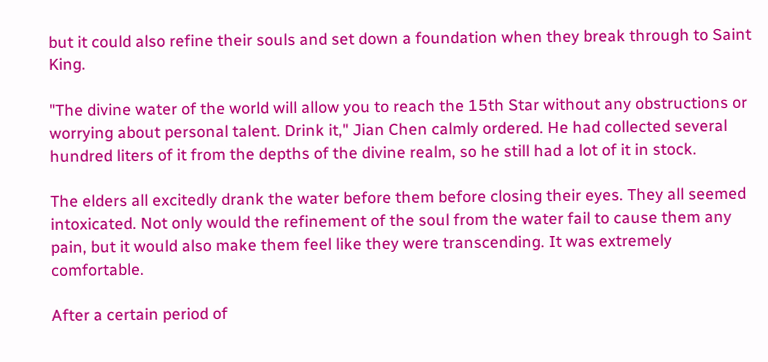but it could also refine their souls and set down a foundation when they break through to Saint King.

"The divine water of the world will allow you to reach the 15th Star without any obstructions or worrying about personal talent. Drink it," Jian Chen calmly ordered. He had collected several hundred liters of it from the depths of the divine realm, so he still had a lot of it in stock.

The elders all excitedly drank the water before them before closing their eyes. They all seemed intoxicated. Not only would the refinement of the soul from the water fail to cause them any pain, but it would also make them feel like they were transcending. It was extremely comfortable.

After a certain period of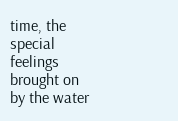time, the special feelings brought on by the water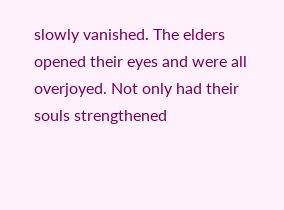slowly vanished. The elders opened their eyes and were all overjoyed. Not only had their souls strengthened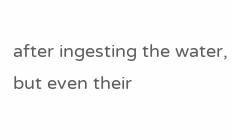after ingesting the water, but even their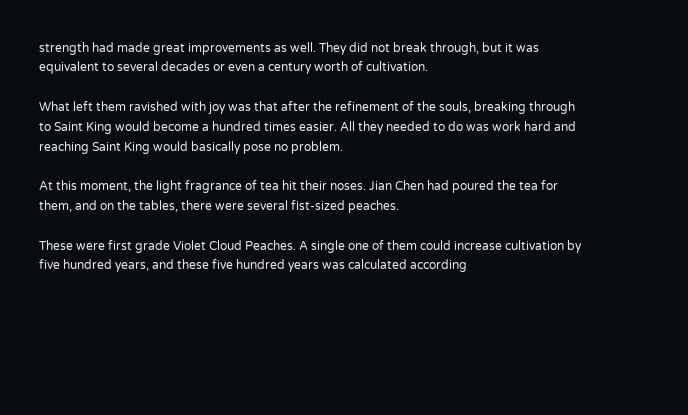strength had made great improvements as well. They did not break through, but it was equivalent to several decades or even a century worth of cultivation.

What left them ravished with joy was that after the refinement of the souls, breaking through to Saint King would become a hundred times easier. All they needed to do was work hard and reaching Saint King would basically pose no problem.

At this moment, the light fragrance of tea hit their noses. Jian Chen had poured the tea for them, and on the tables, there were several fist-sized peaches.

These were first grade Violet Cloud Peaches. A single one of them could increase cultivation by five hundred years, and these five hundred years was calculated according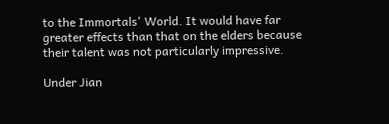to the Immortals' World. It would have far greater effects than that on the elders because their talent was not particularly impressive.

Under Jian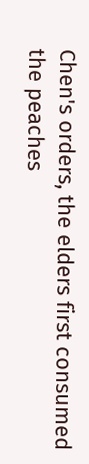Chen's orders, the elders first consumed the peaches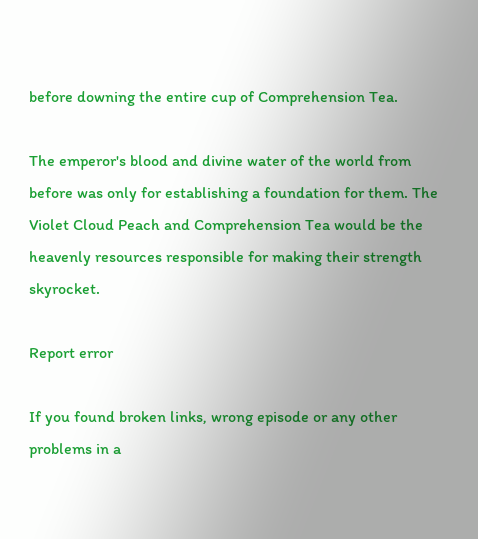before downing the entire cup of Comprehension Tea.

The emperor's blood and divine water of the world from before was only for establishing a foundation for them. The Violet Cloud Peach and Comprehension Tea would be the heavenly resources responsible for making their strength skyrocket.

Report error

If you found broken links, wrong episode or any other problems in a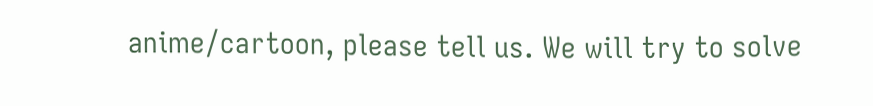anime/cartoon, please tell us. We will try to solve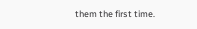them the first time.